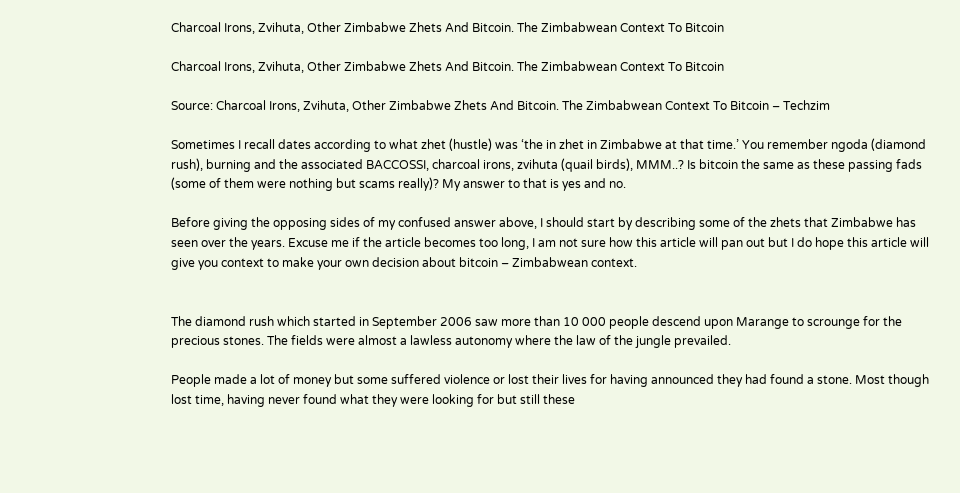Charcoal Irons, Zvihuta, Other Zimbabwe Zhets And Bitcoin. The Zimbabwean Context To Bitcoin

Charcoal Irons, Zvihuta, Other Zimbabwe Zhets And Bitcoin. The Zimbabwean Context To Bitcoin

Source: Charcoal Irons, Zvihuta, Other Zimbabwe Zhets And Bitcoin. The Zimbabwean Context To Bitcoin – Techzim

Sometimes I recall dates according to what zhet (hustle) was ‘the in zhet in Zimbabwe at that time.’ You remember ngoda (diamond rush), burning and the associated BACCOSSI, charcoal irons, zvihuta (quail birds), MMM..? Is bitcoin the same as these passing fads (some of them were nothing but scams really)? My answer to that is yes and no.

Before giving the opposing sides of my confused answer above, I should start by describing some of the zhets that Zimbabwe has seen over the years. Excuse me if the article becomes too long, I am not sure how this article will pan out but I do hope this article will give you context to make your own decision about bitcoin – Zimbabwean context.


The diamond rush which started in September 2006 saw more than 10 000 people descend upon Marange to scrounge for the precious stones. The fields were almost a lawless autonomy where the law of the jungle prevailed.

People made a lot of money but some suffered violence or lost their lives for having announced they had found a stone. Most though lost time, having never found what they were looking for but still these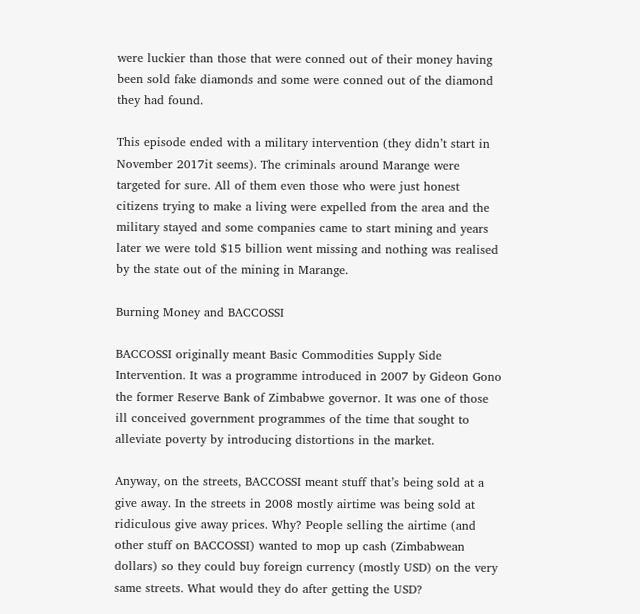were luckier than those that were conned out of their money having been sold fake diamonds and some were conned out of the diamond they had found.

This episode ended with a military intervention (they didn’t start in November 2017it seems). The criminals around Marange were targeted for sure. All of them even those who were just honest citizens trying to make a living were expelled from the area and the military stayed and some companies came to start mining and years later we were told $15 billion went missing and nothing was realised by the state out of the mining in Marange.

Burning Money and BACCOSSI

BACCOSSI originally meant Basic Commodities Supply Side Intervention. It was a programme introduced in 2007 by Gideon Gono the former Reserve Bank of Zimbabwe governor. It was one of those ill conceived government programmes of the time that sought to alleviate poverty by introducing distortions in the market.

Anyway, on the streets, BACCOSSI meant stuff that’s being sold at a give away. In the streets in 2008 mostly airtime was being sold at ridiculous give away prices. Why? People selling the airtime (and other stuff on BACCOSSI) wanted to mop up cash (Zimbabwean dollars) so they could buy foreign currency (mostly USD) on the very same streets. What would they do after getting the USD?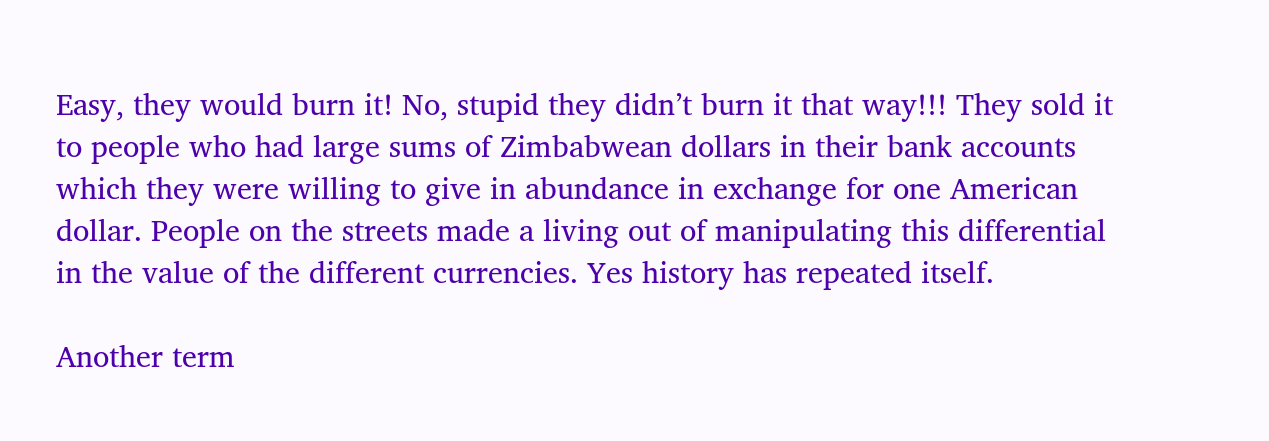Easy, they would burn it! No, stupid they didn’t burn it that way!!! They sold it to people who had large sums of Zimbabwean dollars in their bank accounts which they were willing to give in abundance in exchange for one American dollar. People on the streets made a living out of manipulating this differential in the value of the different currencies. Yes history has repeated itself.

Another term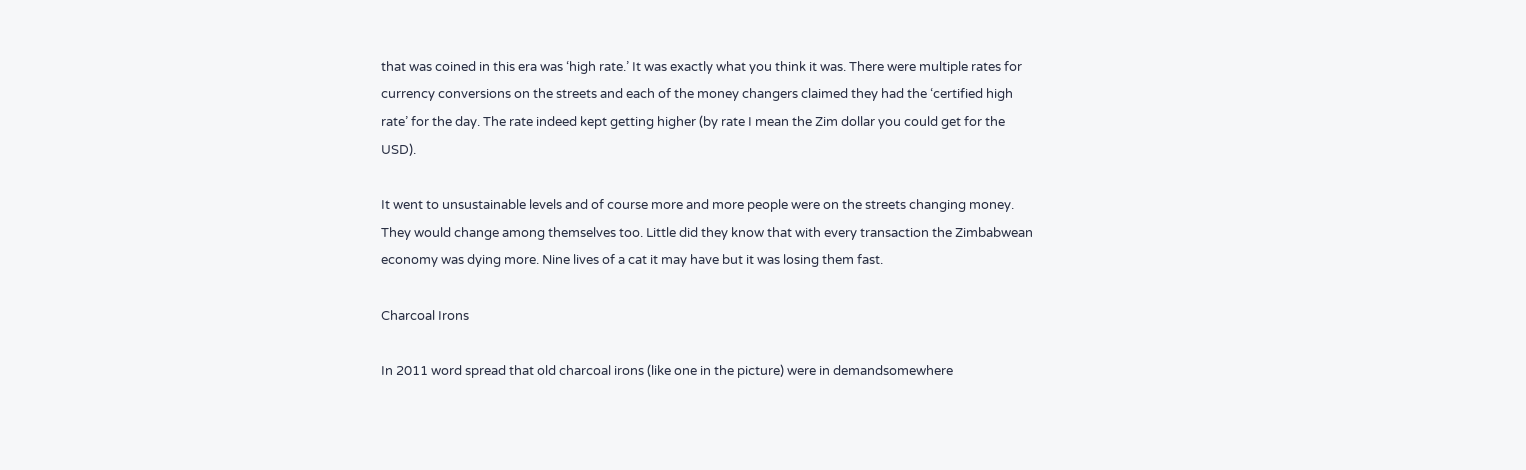that was coined in this era was ‘high rate.’ It was exactly what you think it was. There were multiple rates for currency conversions on the streets and each of the money changers claimed they had the ‘certified high rate’ for the day. The rate indeed kept getting higher (by rate I mean the Zim dollar you could get for the USD).

It went to unsustainable levels and of course more and more people were on the streets changing money. They would change among themselves too. Little did they know that with every transaction the Zimbabwean economy was dying more. Nine lives of a cat it may have but it was losing them fast.

Charcoal Irons

In 2011 word spread that old charcoal irons (like one in the picture) were in demandsomewhere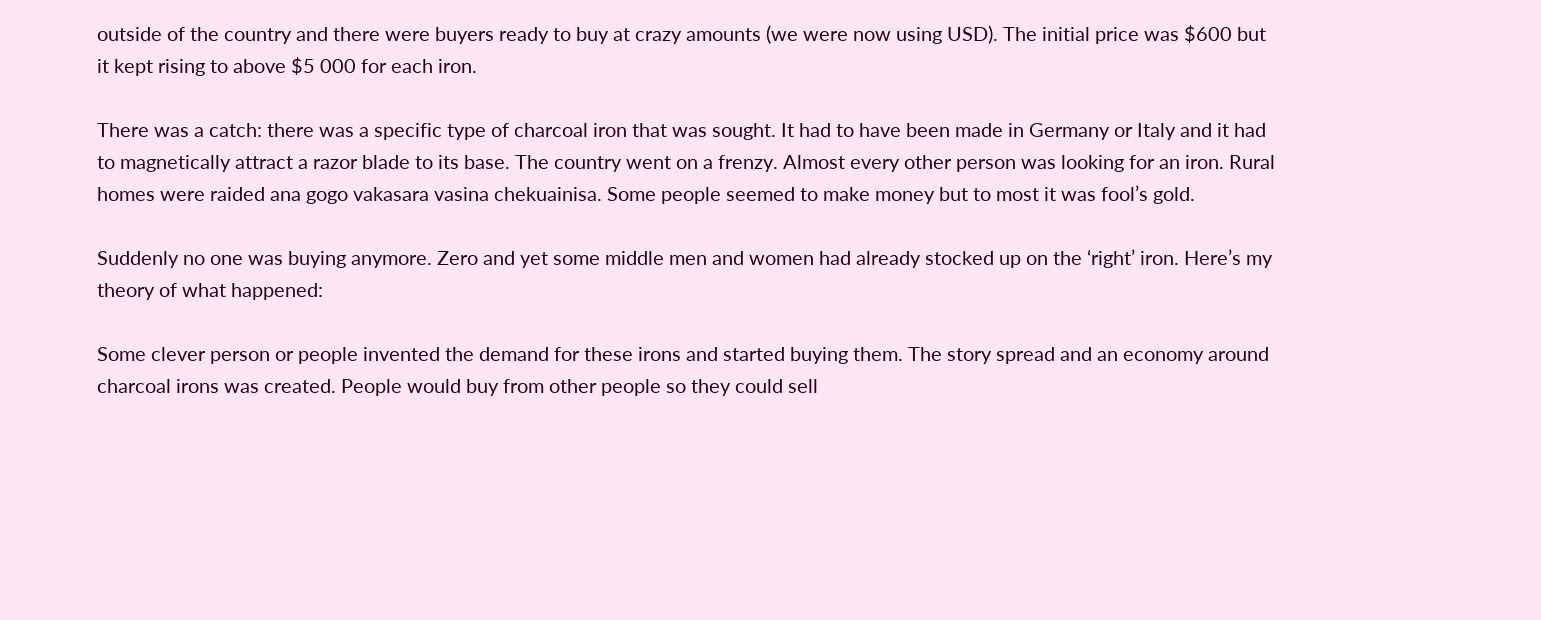outside of the country and there were buyers ready to buy at crazy amounts (we were now using USD). The initial price was $600 but it kept rising to above $5 000 for each iron.

There was a catch: there was a specific type of charcoal iron that was sought. It had to have been made in Germany or Italy and it had to magnetically attract a razor blade to its base. The country went on a frenzy. Almost every other person was looking for an iron. Rural homes were raided ana gogo vakasara vasina chekuainisa. Some people seemed to make money but to most it was fool’s gold.

Suddenly no one was buying anymore. Zero and yet some middle men and women had already stocked up on the ‘right’ iron. Here’s my theory of what happened:

Some clever person or people invented the demand for these irons and started buying them. The story spread and an economy around charcoal irons was created. People would buy from other people so they could sell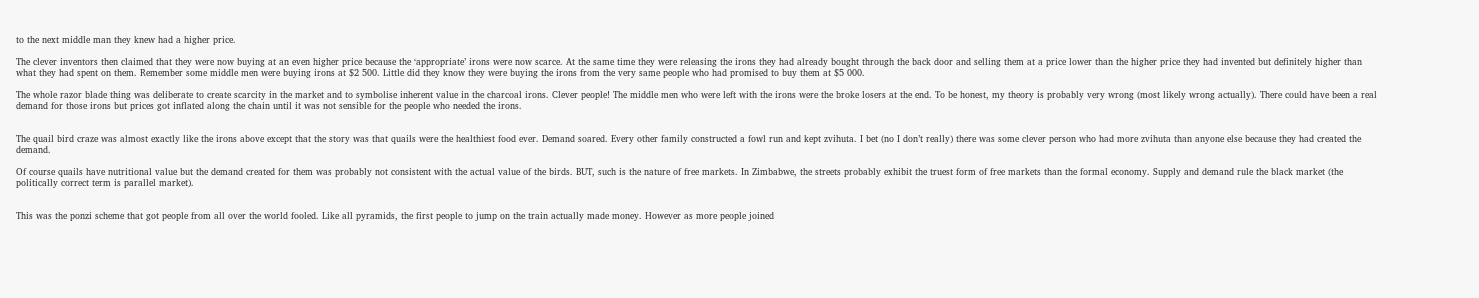to the next middle man they knew had a higher price.

The clever inventors then claimed that they were now buying at an even higher price because the ‘appropriate’ irons were now scarce. At the same time they were releasing the irons they had already bought through the back door and selling them at a price lower than the higher price they had invented but definitely higher than what they had spent on them. Remember some middle men were buying irons at $2 500. Little did they know they were buying the irons from the very same people who had promised to buy them at $5 000.

The whole razor blade thing was deliberate to create scarcity in the market and to symbolise inherent value in the charcoal irons. Clever people! The middle men who were left with the irons were the broke losers at the end. To be honest, my theory is probably very wrong (most likely wrong actually). There could have been a real demand for those irons but prices got inflated along the chain until it was not sensible for the people who needed the irons.


The quail bird craze was almost exactly like the irons above except that the story was that quails were the healthiest food ever. Demand soared. Every other family constructed a fowl run and kept zvihuta. I bet (no I don’t really) there was some clever person who had more zvihuta than anyone else because they had created the demand.

Of course quails have nutritional value but the demand created for them was probably not consistent with the actual value of the birds. BUT, such is the nature of free markets. In Zimbabwe, the streets probably exhibit the truest form of free markets than the formal economy. Supply and demand rule the black market (the politically correct term is parallel market).


This was the ponzi scheme that got people from all over the world fooled. Like all pyramids, the first people to jump on the train actually made money. However as more people joined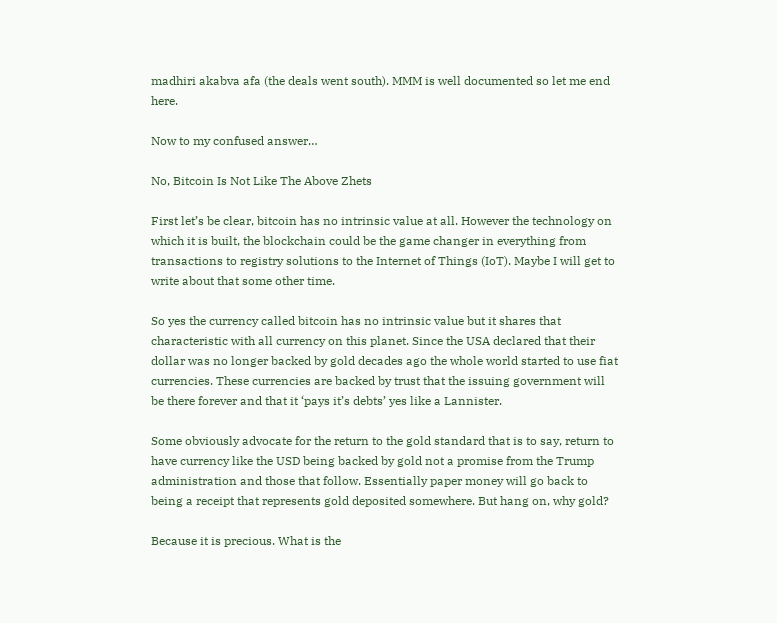madhiri akabva afa (the deals went south). MMM is well documented so let me end here.

Now to my confused answer…

No, Bitcoin Is Not Like The Above Zhets

First let’s be clear, bitcoin has no intrinsic value at all. However the technology on which it is built, the blockchain could be the game changer in everything from transactions to registry solutions to the Internet of Things (IoT). Maybe I will get to write about that some other time.

So yes the currency called bitcoin has no intrinsic value but it shares that characteristic with all currency on this planet. Since the USA declared that their dollar was no longer backed by gold decades ago the whole world started to use fiat currencies. These currencies are backed by trust that the issuing government will be there forever and that it ‘pays it’s debts’ yes like a Lannister.

Some obviously advocate for the return to the gold standard that is to say, return to have currency like the USD being backed by gold not a promise from the Trump administration and those that follow. Essentially paper money will go back to being a receipt that represents gold deposited somewhere. But hang on, why gold?

Because it is precious. What is the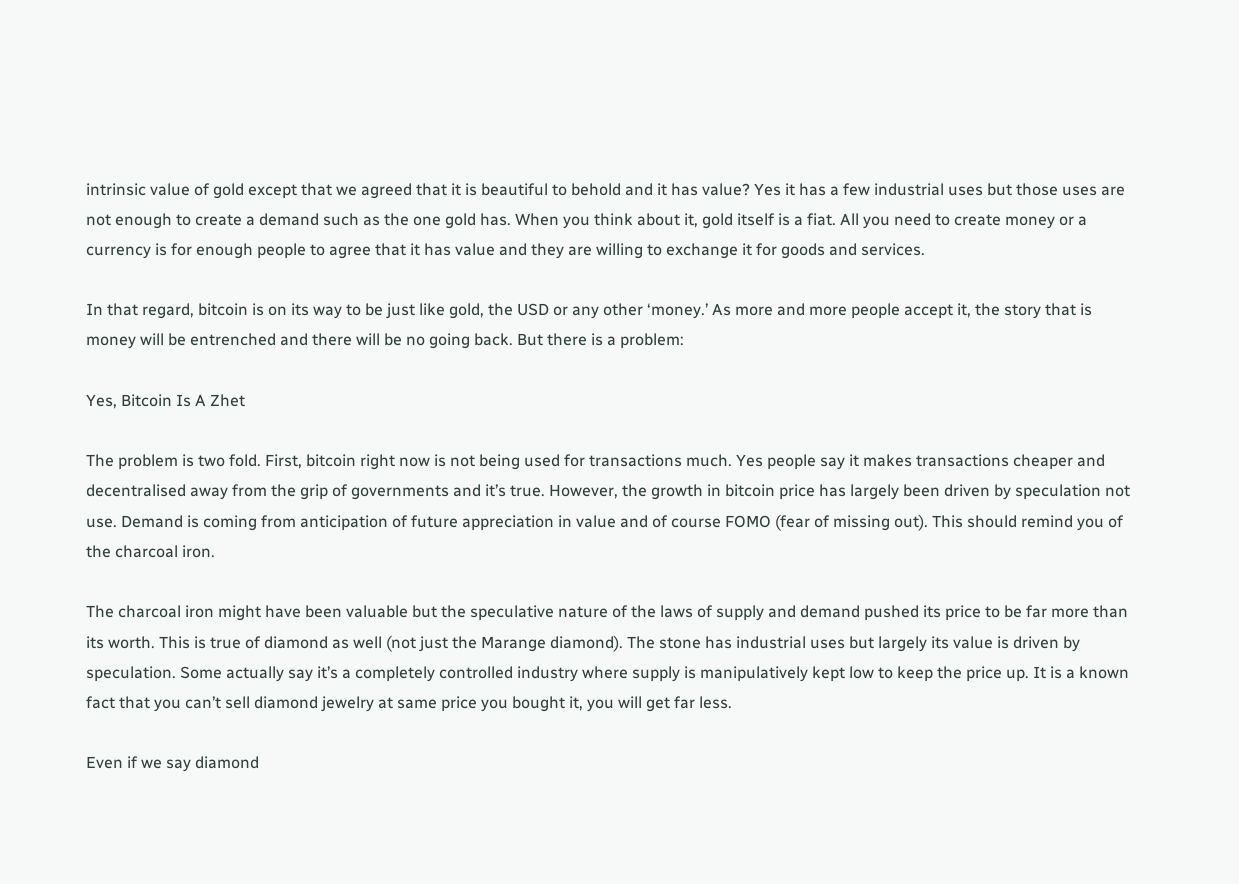intrinsic value of gold except that we agreed that it is beautiful to behold and it has value? Yes it has a few industrial uses but those uses are not enough to create a demand such as the one gold has. When you think about it, gold itself is a fiat. All you need to create money or a currency is for enough people to agree that it has value and they are willing to exchange it for goods and services.

In that regard, bitcoin is on its way to be just like gold, the USD or any other ‘money.’ As more and more people accept it, the story that is money will be entrenched and there will be no going back. But there is a problem:

Yes, Bitcoin Is A Zhet

The problem is two fold. First, bitcoin right now is not being used for transactions much. Yes people say it makes transactions cheaper and decentralised away from the grip of governments and it’s true. However, the growth in bitcoin price has largely been driven by speculation not use. Demand is coming from anticipation of future appreciation in value and of course FOMO (fear of missing out). This should remind you of the charcoal iron.

The charcoal iron might have been valuable but the speculative nature of the laws of supply and demand pushed its price to be far more than its worth. This is true of diamond as well (not just the Marange diamond). The stone has industrial uses but largely its value is driven by speculation. Some actually say it’s a completely controlled industry where supply is manipulatively kept low to keep the price up. It is a known fact that you can’t sell diamond jewelry at same price you bought it, you will get far less.

Even if we say diamond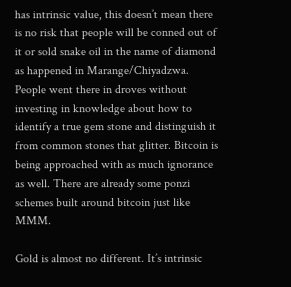has intrinsic value, this doesn’t mean there is no risk that people will be conned out of it or sold snake oil in the name of diamond as happened in Marange/Chiyadzwa. People went there in droves without investing in knowledge about how to identify a true gem stone and distinguish it from common stones that glitter. Bitcoin is being approached with as much ignorance as well. There are already some ponzi schemes built around bitcoin just like MMM.

Gold is almost no different. It’s intrinsic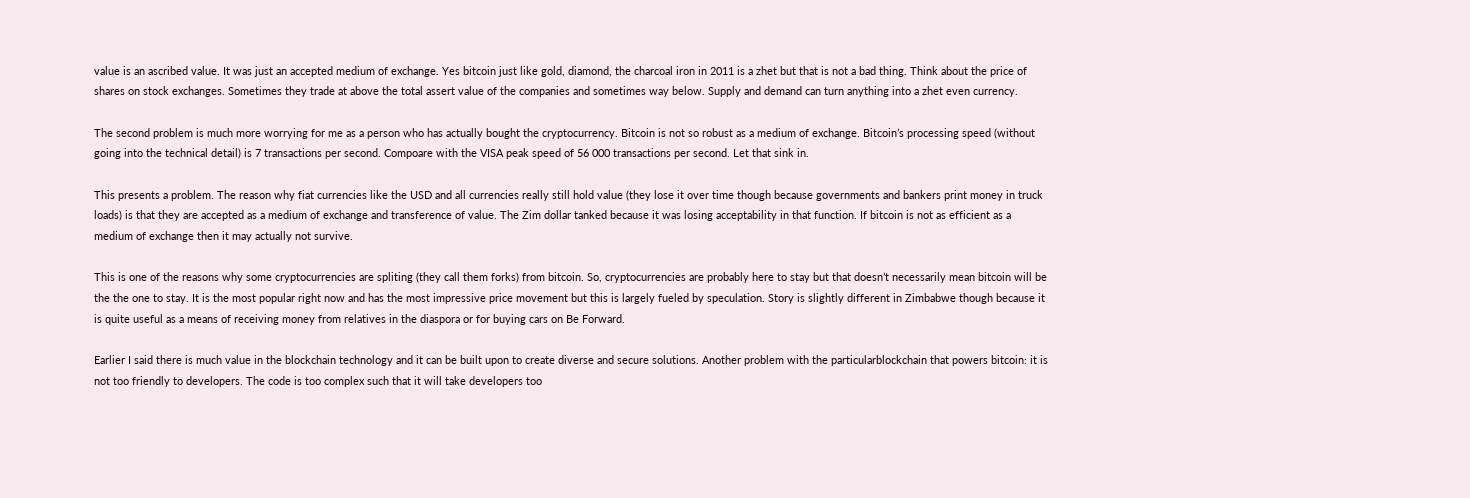value is an ascribed value. It was just an accepted medium of exchange. Yes bitcoin just like gold, diamond, the charcoal iron in 2011 is a zhet but that is not a bad thing. Think about the price of shares on stock exchanges. Sometimes they trade at above the total assert value of the companies and sometimes way below. Supply and demand can turn anything into a zhet even currency.

The second problem is much more worrying for me as a person who has actually bought the cryptocurrency. Bitcoin is not so robust as a medium of exchange. Bitcoin’s processing speed (without going into the technical detail) is 7 transactions per second. Compoare with the VISA peak speed of 56 000 transactions per second. Let that sink in.

This presents a problem. The reason why fiat currencies like the USD and all currencies really still hold value (they lose it over time though because governments and bankers print money in truck loads) is that they are accepted as a medium of exchange and transference of value. The Zim dollar tanked because it was losing acceptability in that function. If bitcoin is not as efficient as a medium of exchange then it may actually not survive.

This is one of the reasons why some cryptocurrencies are spliting (they call them forks) from bitcoin. So, cryptocurrencies are probably here to stay but that doesn’t necessarily mean bitcoin will be the the one to stay. It is the most popular right now and has the most impressive price movement but this is largely fueled by speculation. Story is slightly different in Zimbabwe though because it is quite useful as a means of receiving money from relatives in the diaspora or for buying cars on Be Forward.

Earlier I said there is much value in the blockchain technology and it can be built upon to create diverse and secure solutions. Another problem with the particularblockchain that powers bitcoin: it is not too friendly to developers. The code is too complex such that it will take developers too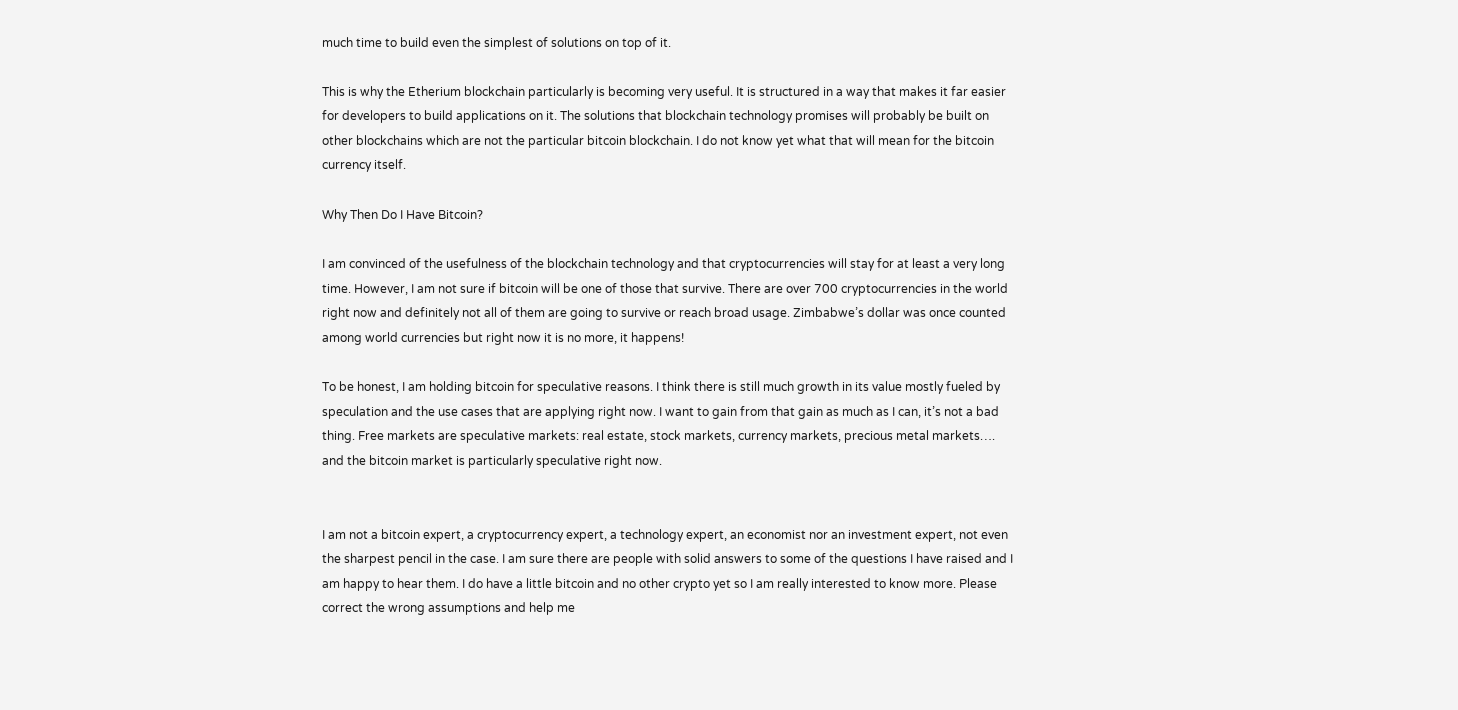much time to build even the simplest of solutions on top of it.

This is why the Etherium blockchain particularly is becoming very useful. It is structured in a way that makes it far easier for developers to build applications on it. The solutions that blockchain technology promises will probably be built on other blockchains which are not the particular bitcoin blockchain. I do not know yet what that will mean for the bitcoin currency itself.

Why Then Do I Have Bitcoin?

I am convinced of the usefulness of the blockchain technology and that cryptocurrencies will stay for at least a very long time. However, I am not sure if bitcoin will be one of those that survive. There are over 700 cryptocurrencies in the world right now and definitely not all of them are going to survive or reach broad usage. Zimbabwe’s dollar was once counted among world currencies but right now it is no more, it happens!

To be honest, I am holding bitcoin for speculative reasons. I think there is still much growth in its value mostly fueled by speculation and the use cases that are applying right now. I want to gain from that gain as much as I can, it’s not a bad thing. Free markets are speculative markets: real estate, stock markets, currency markets, precious metal markets…. and the bitcoin market is particularly speculative right now.


I am not a bitcoin expert, a cryptocurrency expert, a technology expert, an economist nor an investment expert, not even the sharpest pencil in the case. I am sure there are people with solid answers to some of the questions I have raised and I am happy to hear them. I do have a little bitcoin and no other crypto yet so I am really interested to know more. Please correct the wrong assumptions and help me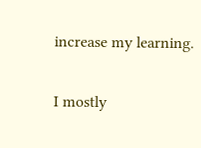increase my learning.

I mostly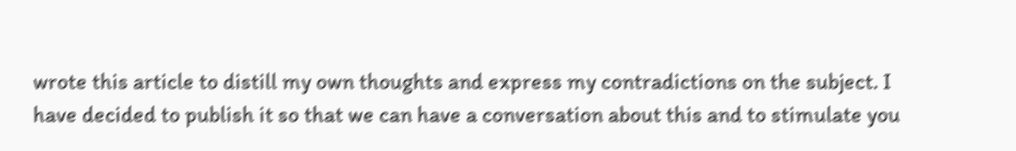wrote this article to distill my own thoughts and express my contradictions on the subject. I have decided to publish it so that we can have a conversation about this and to stimulate you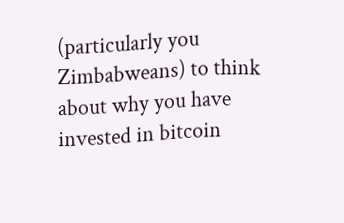(particularly you Zimbabweans) to think about why you have invested in bitcoin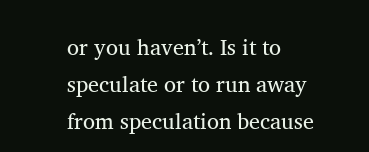or you haven’t. Is it to speculate or to run away from speculation because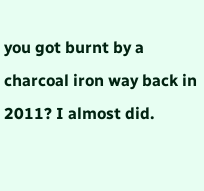you got burnt by a charcoal iron way back in 2011? I almost did.